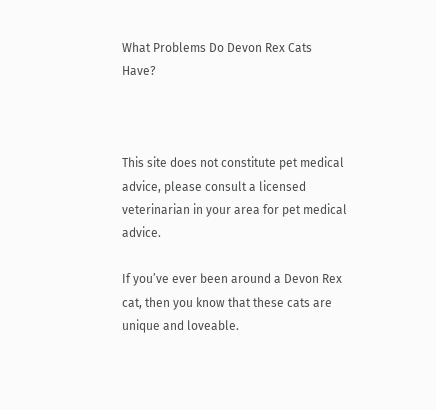What Problems Do Devon Rex Cats Have?



This site does not constitute pet medical advice, please consult a licensed veterinarian in your area for pet medical advice.

If you’ve ever been around a Devon Rex cat, then you know that these cats are unique and loveable.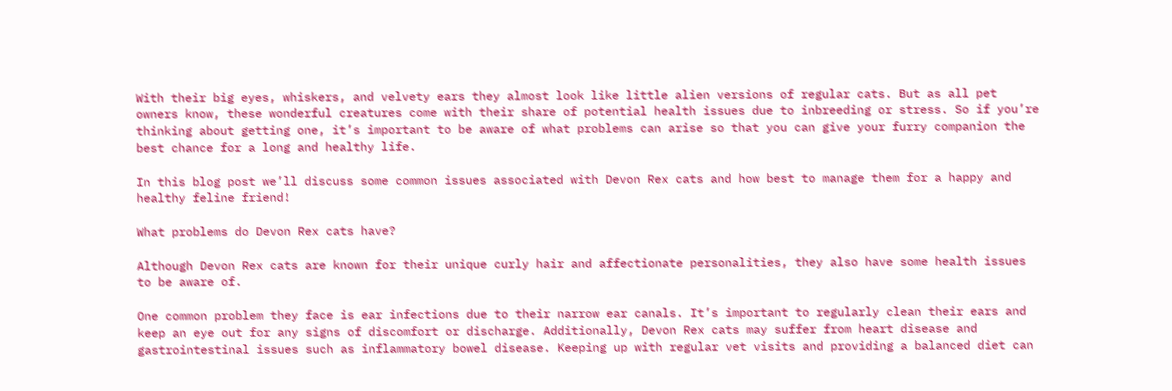With their big eyes, whiskers, and velvety ears they almost look like little alien versions of regular cats. But as all pet owners know, these wonderful creatures come with their share of potential health issues due to inbreeding or stress. So if you’re thinking about getting one, it’s important to be aware of what problems can arise so that you can give your furry companion the best chance for a long and healthy life.

In this blog post we’ll discuss some common issues associated with Devon Rex cats and how best to manage them for a happy and healthy feline friend!

What problems do Devon Rex cats have?

Although Devon Rex cats are known for their unique curly hair and affectionate personalities, they also have some health issues to be aware of.

One common problem they face is ear infections due to their narrow ear canals. It’s important to regularly clean their ears and keep an eye out for any signs of discomfort or discharge. Additionally, Devon Rex cats may suffer from heart disease and gastrointestinal issues such as inflammatory bowel disease. Keeping up with regular vet visits and providing a balanced diet can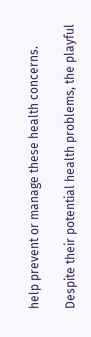help prevent or manage these health concerns.

Despite their potential health problems, the playful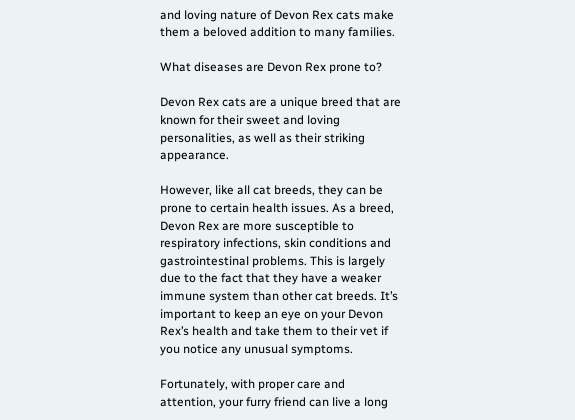and loving nature of Devon Rex cats make them a beloved addition to many families.

What diseases are Devon Rex prone to?

Devon Rex cats are a unique breed that are known for their sweet and loving personalities, as well as their striking appearance.

However, like all cat breeds, they can be prone to certain health issues. As a breed, Devon Rex are more susceptible to respiratory infections, skin conditions and gastrointestinal problems. This is largely due to the fact that they have a weaker immune system than other cat breeds. It’s important to keep an eye on your Devon Rex’s health and take them to their vet if you notice any unusual symptoms.

Fortunately, with proper care and attention, your furry friend can live a long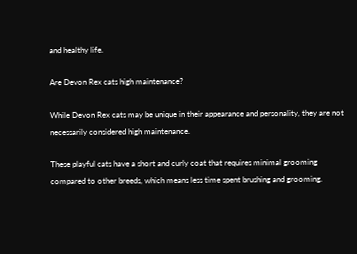and healthy life.

Are Devon Rex cats high maintenance?

While Devon Rex cats may be unique in their appearance and personality, they are not necessarily considered high maintenance.

These playful cats have a short and curly coat that requires minimal grooming compared to other breeds, which means less time spent brushing and grooming.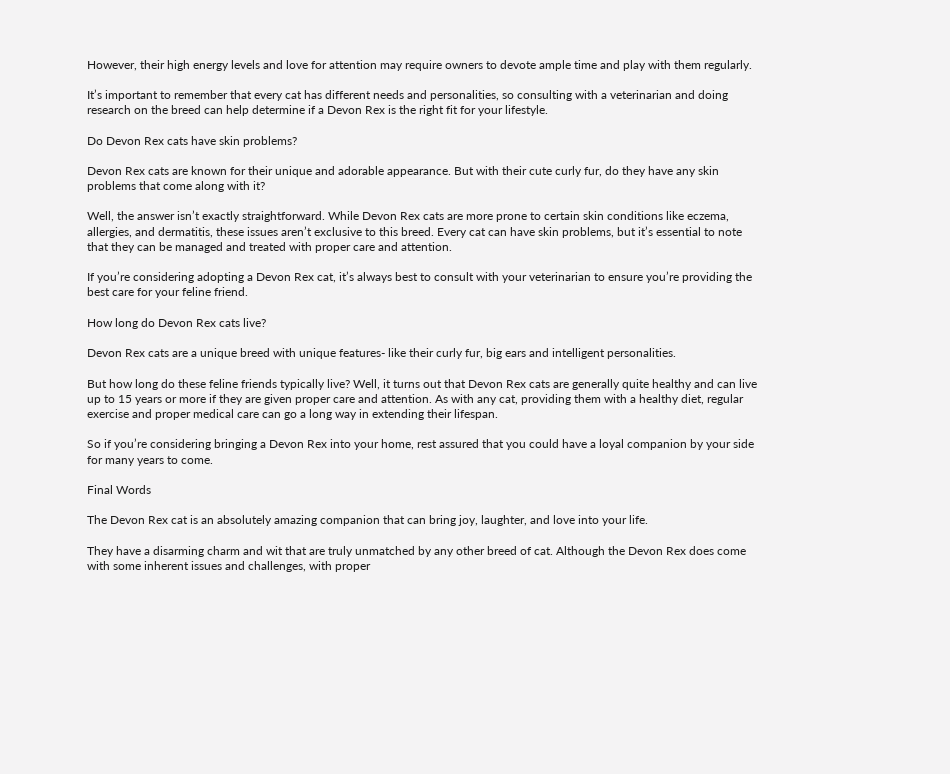However, their high energy levels and love for attention may require owners to devote ample time and play with them regularly.

It’s important to remember that every cat has different needs and personalities, so consulting with a veterinarian and doing research on the breed can help determine if a Devon Rex is the right fit for your lifestyle.

Do Devon Rex cats have skin problems?

Devon Rex cats are known for their unique and adorable appearance. But with their cute curly fur, do they have any skin problems that come along with it?

Well, the answer isn’t exactly straightforward. While Devon Rex cats are more prone to certain skin conditions like eczema, allergies, and dermatitis, these issues aren’t exclusive to this breed. Every cat can have skin problems, but it’s essential to note that they can be managed and treated with proper care and attention.

If you’re considering adopting a Devon Rex cat, it’s always best to consult with your veterinarian to ensure you’re providing the best care for your feline friend.

How long do Devon Rex cats live?

Devon Rex cats are a unique breed with unique features- like their curly fur, big ears and intelligent personalities.

But how long do these feline friends typically live? Well, it turns out that Devon Rex cats are generally quite healthy and can live up to 15 years or more if they are given proper care and attention. As with any cat, providing them with a healthy diet, regular exercise and proper medical care can go a long way in extending their lifespan.

So if you’re considering bringing a Devon Rex into your home, rest assured that you could have a loyal companion by your side for many years to come.

Final Words

The Devon Rex cat is an absolutely amazing companion that can bring joy, laughter, and love into your life.

They have a disarming charm and wit that are truly unmatched by any other breed of cat. Although the Devon Rex does come with some inherent issues and challenges, with proper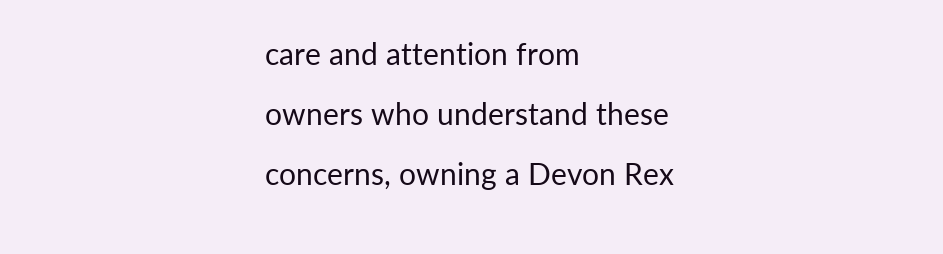care and attention from owners who understand these concerns, owning a Devon Rex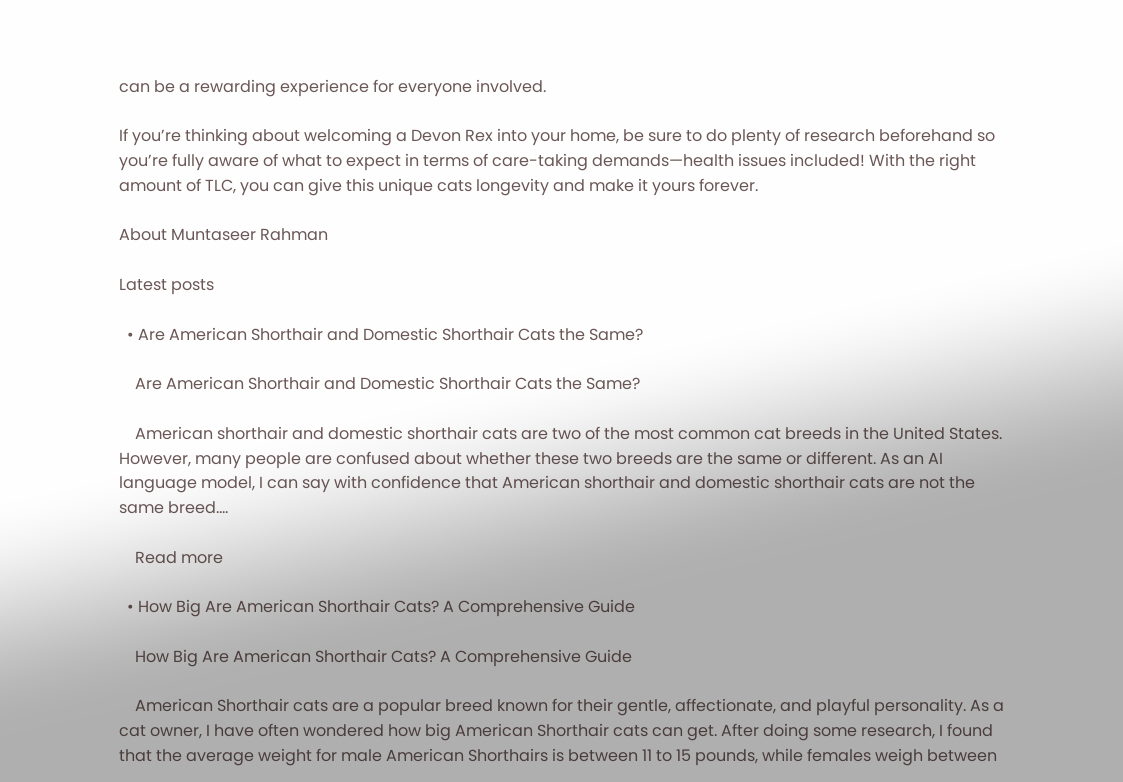can be a rewarding experience for everyone involved.

If you’re thinking about welcoming a Devon Rex into your home, be sure to do plenty of research beforehand so you’re fully aware of what to expect in terms of care-taking demands—health issues included! With the right amount of TLC, you can give this unique cats longevity and make it yours forever.

About Muntaseer Rahman

Latest posts

  • Are American Shorthair and Domestic Shorthair Cats the Same?

    Are American Shorthair and Domestic Shorthair Cats the Same?

    American shorthair and domestic shorthair cats are two of the most common cat breeds in the United States. However, many people are confused about whether these two breeds are the same or different. As an AI language model, I can say with confidence that American shorthair and domestic shorthair cats are not the same breed.…

    Read more

  • How Big Are American Shorthair Cats? A Comprehensive Guide

    How Big Are American Shorthair Cats? A Comprehensive Guide

    American Shorthair cats are a popular breed known for their gentle, affectionate, and playful personality. As a cat owner, I have often wondered how big American Shorthair cats can get. After doing some research, I found that the average weight for male American Shorthairs is between 11 to 15 pounds, while females weigh between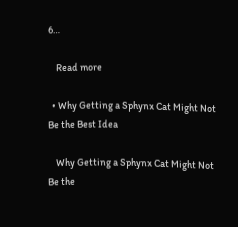6…

    Read more

  • Why Getting a Sphynx Cat Might Not Be the Best Idea

    Why Getting a Sphynx Cat Might Not Be the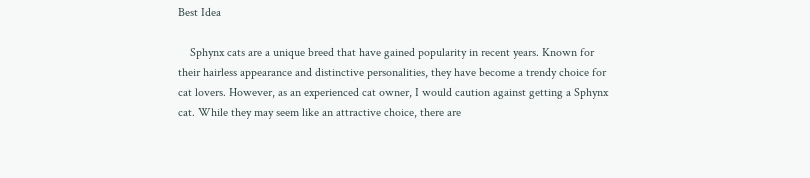Best Idea

    Sphynx cats are a unique breed that have gained popularity in recent years. Known for their hairless appearance and distinctive personalities, they have become a trendy choice for cat lovers. However, as an experienced cat owner, I would caution against getting a Sphynx cat. While they may seem like an attractive choice, there are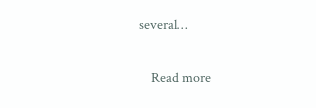several…

    Read more